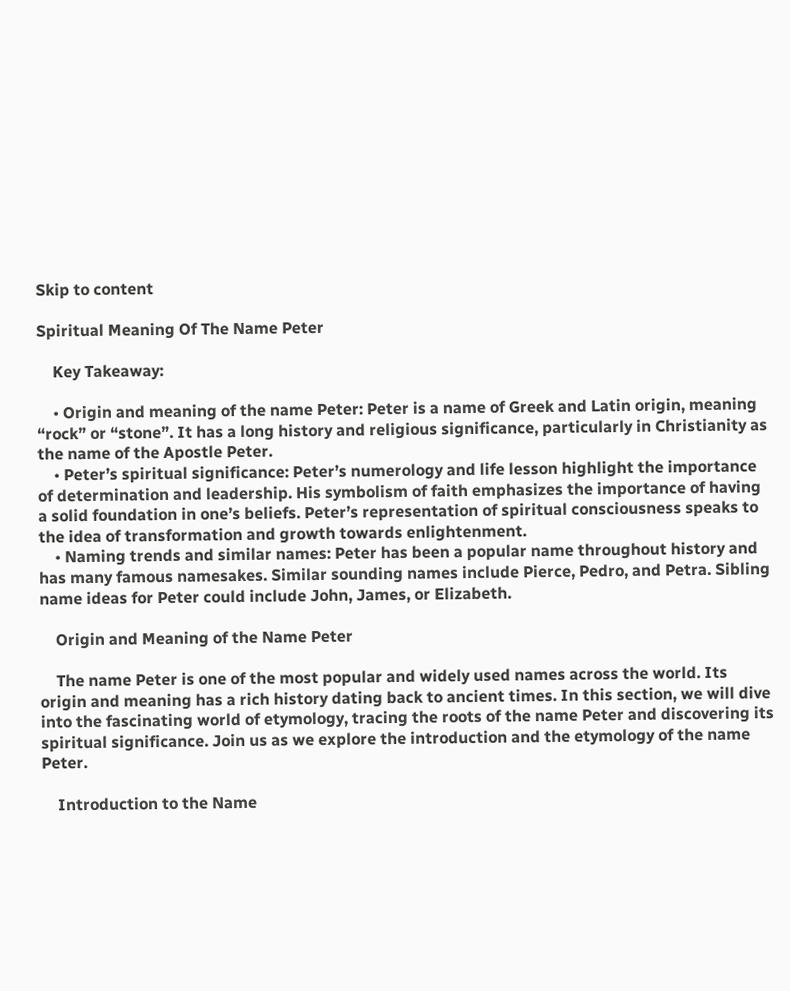Skip to content

Spiritual Meaning Of The Name Peter

    Key Takeaway:

    • Origin and meaning of the name Peter: Peter is a name of Greek and Latin origin, meaning “rock” or “stone”. It has a long history and religious significance, particularly in Christianity as the name of the Apostle Peter.
    • Peter’s spiritual significance: Peter’s numerology and life lesson highlight the importance of determination and leadership. His symbolism of faith emphasizes the importance of having a solid foundation in one’s beliefs. Peter’s representation of spiritual consciousness speaks to the idea of transformation and growth towards enlightenment.
    • Naming trends and similar names: Peter has been a popular name throughout history and has many famous namesakes. Similar sounding names include Pierce, Pedro, and Petra. Sibling name ideas for Peter could include John, James, or Elizabeth.

    Origin and Meaning of the Name Peter

    The name Peter is one of the most popular and widely used names across the world. Its origin and meaning has a rich history dating back to ancient times. In this section, we will dive into the fascinating world of etymology, tracing the roots of the name Peter and discovering its spiritual significance. Join us as we explore the introduction and the etymology of the name Peter.

    Introduction to the Name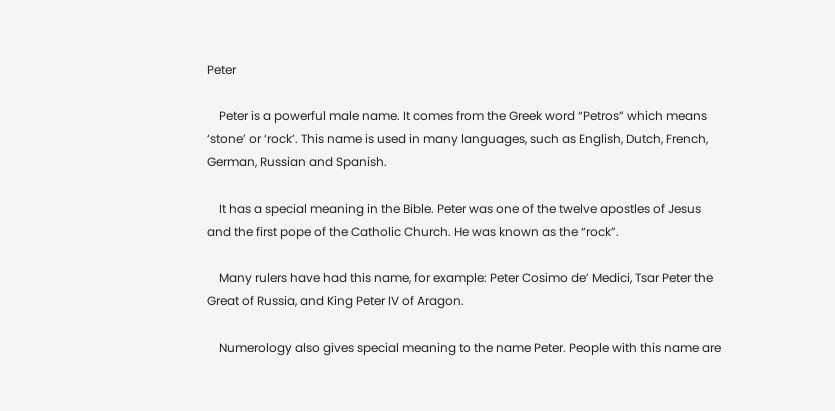Peter

    Peter is a powerful male name. It comes from the Greek word “Petros” which means ‘stone’ or ‘rock’. This name is used in many languages, such as English, Dutch, French, German, Russian and Spanish.

    It has a special meaning in the Bible. Peter was one of the twelve apostles of Jesus and the first pope of the Catholic Church. He was known as the “rock”.

    Many rulers have had this name, for example: Peter Cosimo de’ Medici, Tsar Peter the Great of Russia, and King Peter IV of Aragon.

    Numerology also gives special meaning to the name Peter. People with this name are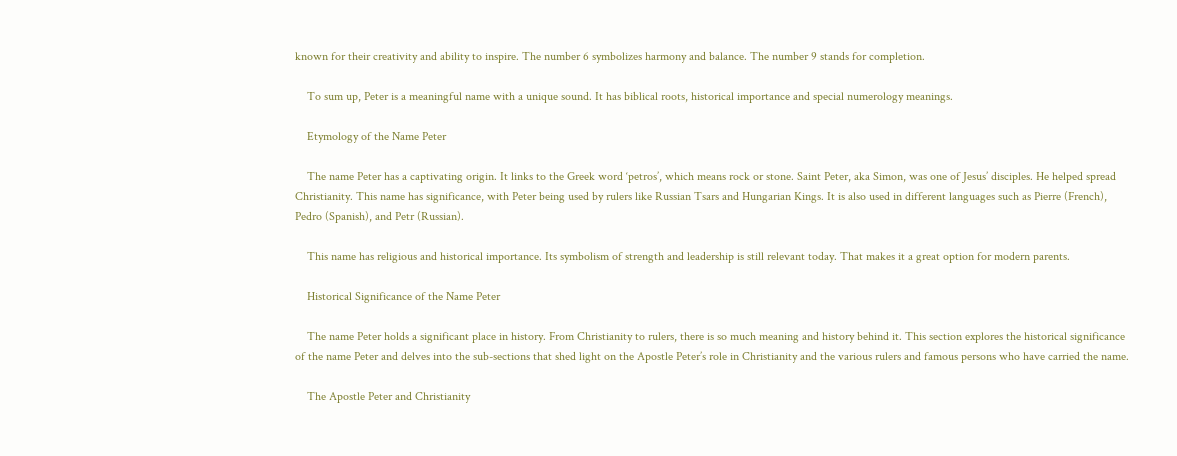known for their creativity and ability to inspire. The number 6 symbolizes harmony and balance. The number 9 stands for completion.

    To sum up, Peter is a meaningful name with a unique sound. It has biblical roots, historical importance and special numerology meanings.

    Etymology of the Name Peter

    The name Peter has a captivating origin. It links to the Greek word ‘petros’, which means rock or stone. Saint Peter, aka Simon, was one of Jesus’ disciples. He helped spread Christianity. This name has significance, with Peter being used by rulers like Russian Tsars and Hungarian Kings. It is also used in different languages such as Pierre (French), Pedro (Spanish), and Petr (Russian).

    This name has religious and historical importance. Its symbolism of strength and leadership is still relevant today. That makes it a great option for modern parents.

    Historical Significance of the Name Peter

    The name Peter holds a significant place in history. From Christianity to rulers, there is so much meaning and history behind it. This section explores the historical significance of the name Peter and delves into the sub-sections that shed light on the Apostle Peter’s role in Christianity and the various rulers and famous persons who have carried the name.

    The Apostle Peter and Christianity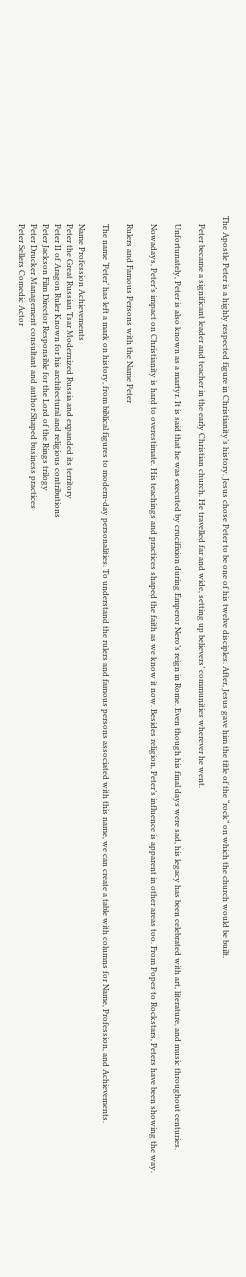The Apostle Peter is a highly respected figure in Christianity’s history. Jesus chose Peter to be one of his twelve disciples. After, Jesus gave him the title of the “rock” on which the church would be built.

    Peter became a significant leader and teacher in the early Christian church. He travelled far and wide, setting up believers’ communities wherever he went.

    Unfortunately, Peter is also known as a martyr. It is said that he was executed by crucifixion during Emperor Nero’s reign in Rome. Even though his final days were sad, his legacy has been celebrated with art, literature, and music throughout centuries.

    Nowadays, Peter’s impact on Christianity is hard to overestimate. His teachings and practices shaped the faith as we know it now. Besides religion, Peter’s influence is apparent in other areas too. From Popes to Rockstars, Peters have been showing the way.

    Rulers and Famous Persons with the Name Peter

    The name ‘Peter’ has left a mark on history, from biblical figures to modern-day personalities. To understand the rulers and famous persons associated with this name, we can create a table with columns for Name, Profession, and Achievements.

    Name Profession Achievements
    Peter the Great Russian Tsar Modernized Russia and expanded its territory
    Peter II of Aragon Ruler Known for his architectural and religious contributions
    Peter Jackson Film Director Responsible for the Lord of the Rings trilogy
    Peter Drucker Management consultant and author Shaped business practices
    Peter Sellers Comedic Actor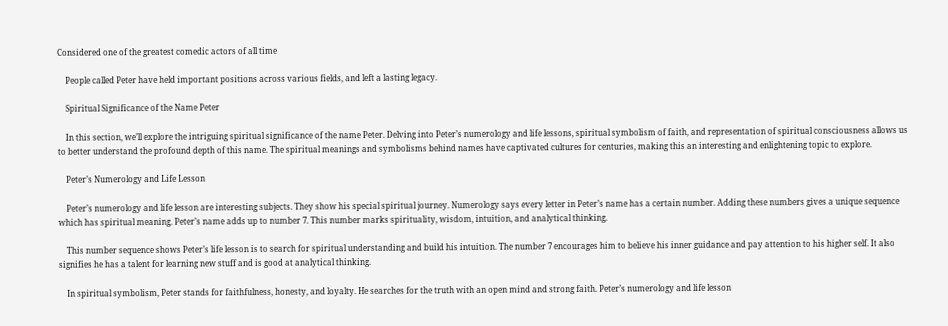Considered one of the greatest comedic actors of all time

    People called Peter have held important positions across various fields, and left a lasting legacy.

    Spiritual Significance of the Name Peter

    In this section, we’ll explore the intriguing spiritual significance of the name Peter. Delving into Peter’s numerology and life lessons, spiritual symbolism of faith, and representation of spiritual consciousness allows us to better understand the profound depth of this name. The spiritual meanings and symbolisms behind names have captivated cultures for centuries, making this an interesting and enlightening topic to explore.

    Peter’s Numerology and Life Lesson

    Peter’s numerology and life lesson are interesting subjects. They show his special spiritual journey. Numerology says every letter in Peter’s name has a certain number. Adding these numbers gives a unique sequence which has spiritual meaning. Peter’s name adds up to number 7. This number marks spirituality, wisdom, intuition, and analytical thinking.

    This number sequence shows Peter’s life lesson is to search for spiritual understanding and build his intuition. The number 7 encourages him to believe his inner guidance and pay attention to his higher self. It also signifies he has a talent for learning new stuff and is good at analytical thinking.

    In spiritual symbolism, Peter stands for faithfulness, honesty, and loyalty. He searches for the truth with an open mind and strong faith. Peter’s numerology and life lesson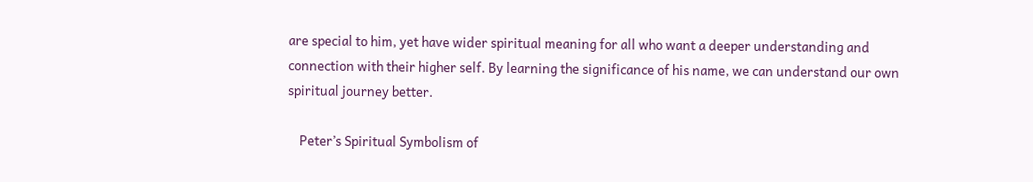are special to him, yet have wider spiritual meaning for all who want a deeper understanding and connection with their higher self. By learning the significance of his name, we can understand our own spiritual journey better.

    Peter’s Spiritual Symbolism of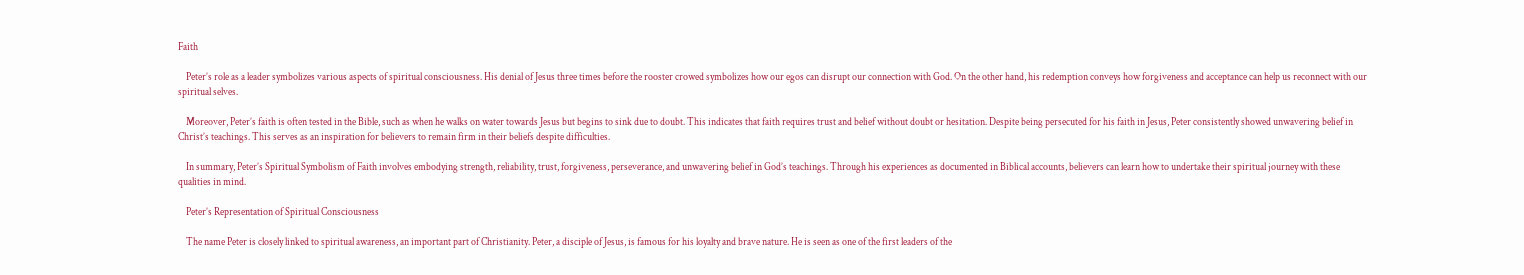Faith

    Peter’s role as a leader symbolizes various aspects of spiritual consciousness. His denial of Jesus three times before the rooster crowed symbolizes how our egos can disrupt our connection with God. On the other hand, his redemption conveys how forgiveness and acceptance can help us reconnect with our spiritual selves.

    Moreover, Peter’s faith is often tested in the Bible, such as when he walks on water towards Jesus but begins to sink due to doubt. This indicates that faith requires trust and belief without doubt or hesitation. Despite being persecuted for his faith in Jesus, Peter consistently showed unwavering belief in Christ’s teachings. This serves as an inspiration for believers to remain firm in their beliefs despite difficulties.

    In summary, Peter’s Spiritual Symbolism of Faith involves embodying strength, reliability, trust, forgiveness, perseverance, and unwavering belief in God’s teachings. Through his experiences as documented in Biblical accounts, believers can learn how to undertake their spiritual journey with these qualities in mind.

    Peter’s Representation of Spiritual Consciousness

    The name Peter is closely linked to spiritual awareness, an important part of Christianity. Peter, a disciple of Jesus, is famous for his loyalty and brave nature. He is seen as one of the first leaders of the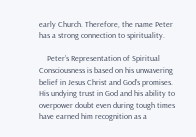early Church. Therefore, the name Peter has a strong connection to spirituality.

    Peter’s Representation of Spiritual Consciousness is based on his unwavering belief in Jesus Christ and God’s promises. His undying trust in God and his ability to overpower doubt even during tough times have earned him recognition as a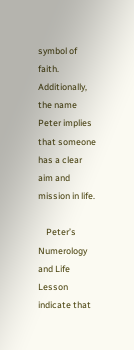symbol of faith. Additionally, the name Peter implies that someone has a clear aim and mission in life.

    Peter’s Numerology and Life Lesson indicate that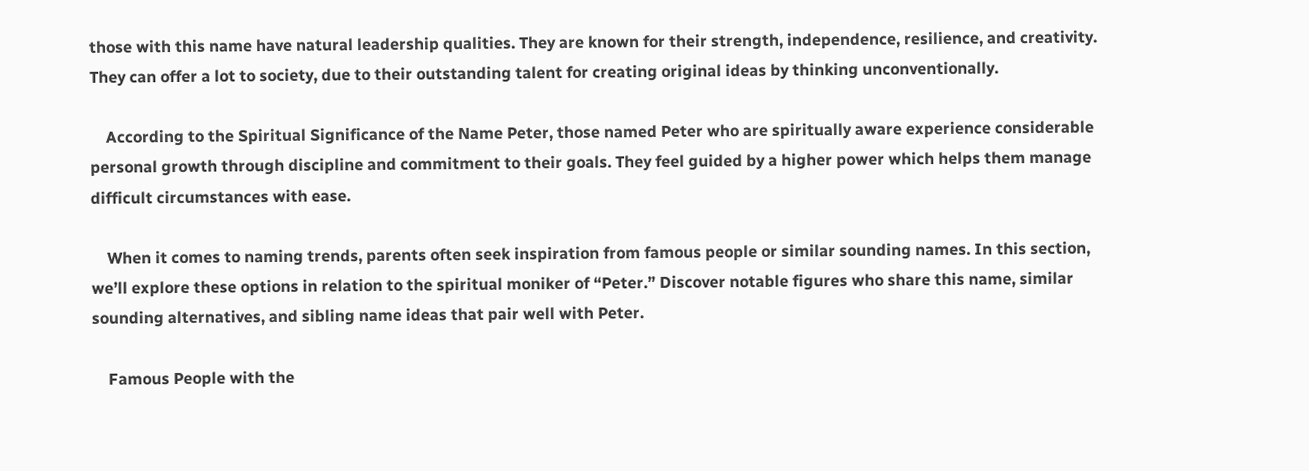those with this name have natural leadership qualities. They are known for their strength, independence, resilience, and creativity. They can offer a lot to society, due to their outstanding talent for creating original ideas by thinking unconventionally.

    According to the Spiritual Significance of the Name Peter, those named Peter who are spiritually aware experience considerable personal growth through discipline and commitment to their goals. They feel guided by a higher power which helps them manage difficult circumstances with ease.

    When it comes to naming trends, parents often seek inspiration from famous people or similar sounding names. In this section, we’ll explore these options in relation to the spiritual moniker of “Peter.” Discover notable figures who share this name, similar sounding alternatives, and sibling name ideas that pair well with Peter.

    Famous People with the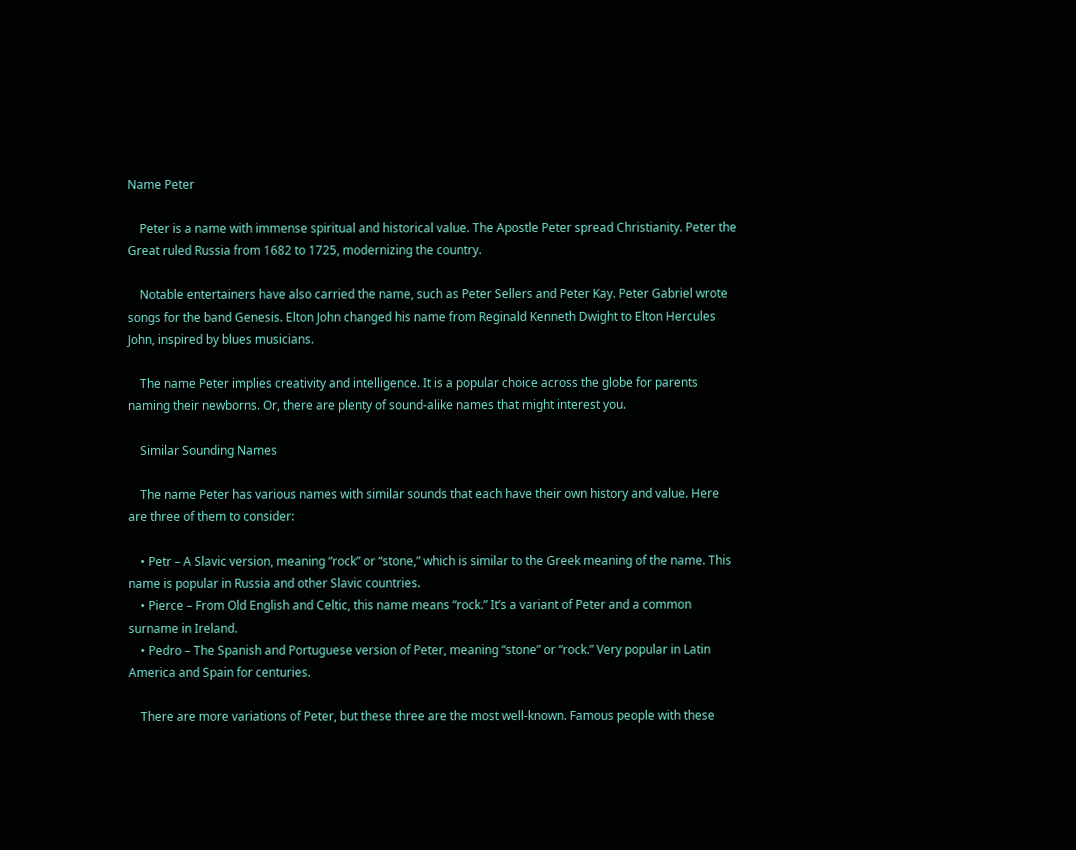Name Peter

    Peter is a name with immense spiritual and historical value. The Apostle Peter spread Christianity. Peter the Great ruled Russia from 1682 to 1725, modernizing the country.

    Notable entertainers have also carried the name, such as Peter Sellers and Peter Kay. Peter Gabriel wrote songs for the band Genesis. Elton John changed his name from Reginald Kenneth Dwight to Elton Hercules John, inspired by blues musicians.

    The name Peter implies creativity and intelligence. It is a popular choice across the globe for parents naming their newborns. Or, there are plenty of sound-alike names that might interest you.

    Similar Sounding Names

    The name Peter has various names with similar sounds that each have their own history and value. Here are three of them to consider:

    • Petr – A Slavic version, meaning “rock” or “stone,” which is similar to the Greek meaning of the name. This name is popular in Russia and other Slavic countries.
    • Pierce – From Old English and Celtic, this name means “rock.” It’s a variant of Peter and a common surname in Ireland.
    • Pedro – The Spanish and Portuguese version of Peter, meaning “stone” or “rock.” Very popular in Latin America and Spain for centuries.

    There are more variations of Peter, but these three are the most well-known. Famous people with these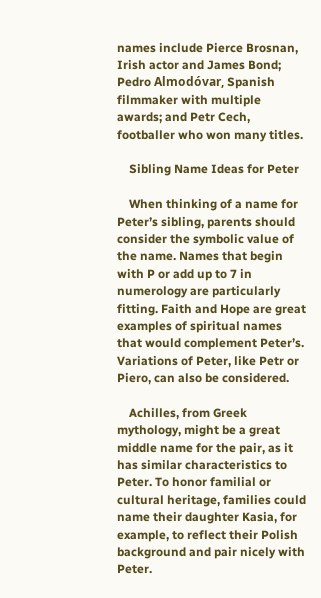names include Pierce Brosnan, Irish actor and James Bond; Pedro Almodóvar, Spanish filmmaker with multiple awards; and Petr Cech, footballer who won many titles.

    Sibling Name Ideas for Peter

    When thinking of a name for Peter’s sibling, parents should consider the symbolic value of the name. Names that begin with P or add up to 7 in numerology are particularly fitting. Faith and Hope are great examples of spiritual names that would complement Peter’s. Variations of Peter, like Petr or Piero, can also be considered.

    Achilles, from Greek mythology, might be a great middle name for the pair, as it has similar characteristics to Peter. To honor familial or cultural heritage, families could name their daughter Kasia, for example, to reflect their Polish background and pair nicely with Peter.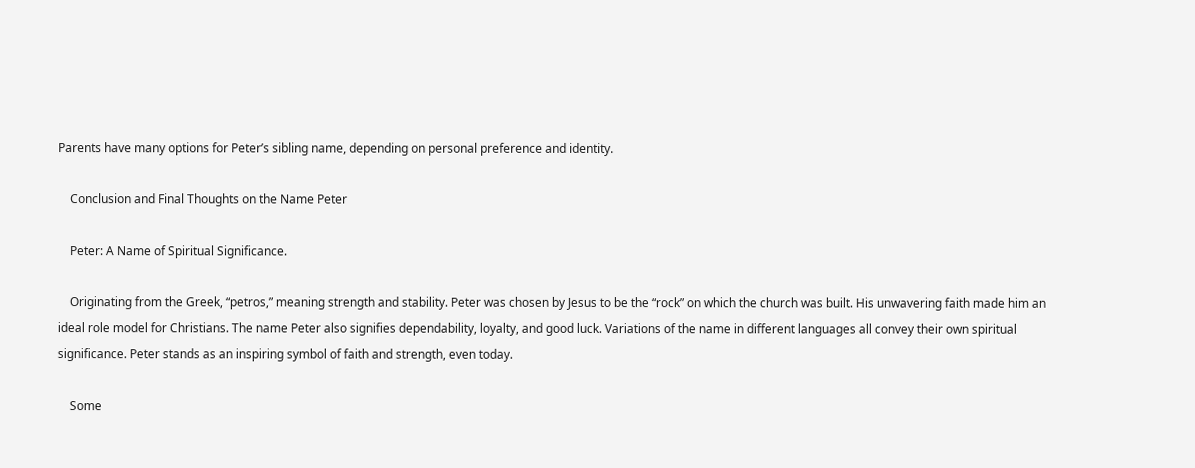Parents have many options for Peter’s sibling name, depending on personal preference and identity.

    Conclusion and Final Thoughts on the Name Peter

    Peter: A Name of Spiritual Significance.

    Originating from the Greek, “petros,” meaning strength and stability. Peter was chosen by Jesus to be the “rock” on which the church was built. His unwavering faith made him an ideal role model for Christians. The name Peter also signifies dependability, loyalty, and good luck. Variations of the name in different languages all convey their own spiritual significance. Peter stands as an inspiring symbol of faith and strength, even today.

    Some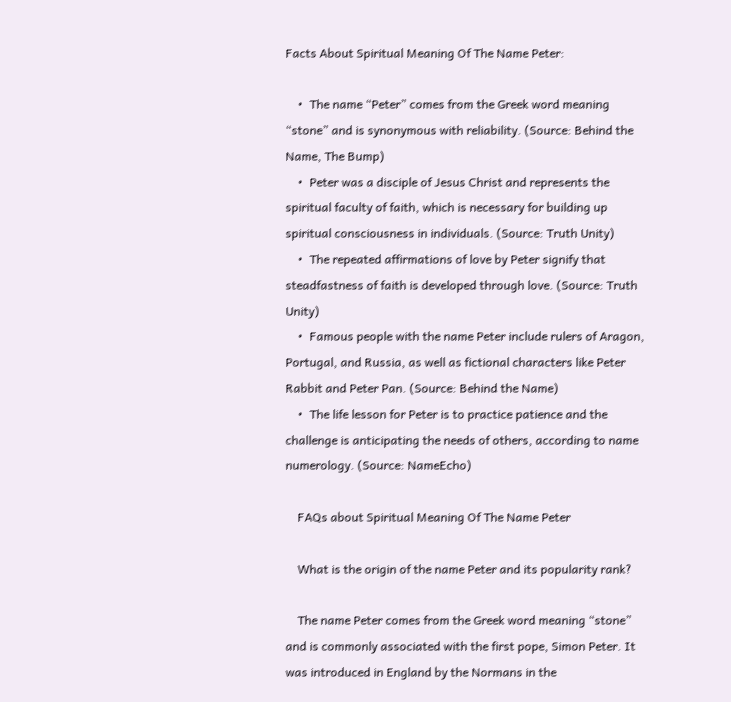Facts About Spiritual Meaning Of The Name Peter:

    •  The name “Peter” comes from the Greek word meaning “stone” and is synonymous with reliability. (Source: Behind the Name, The Bump)
    •  Peter was a disciple of Jesus Christ and represents the spiritual faculty of faith, which is necessary for building up spiritual consciousness in individuals. (Source: Truth Unity)
    •  The repeated affirmations of love by Peter signify that steadfastness of faith is developed through love. (Source: Truth Unity)
    •  Famous people with the name Peter include rulers of Aragon, Portugal, and Russia, as well as fictional characters like Peter Rabbit and Peter Pan. (Source: Behind the Name)
    •  The life lesson for Peter is to practice patience and the challenge is anticipating the needs of others, according to name numerology. (Source: NameEcho)

    FAQs about Spiritual Meaning Of The Name Peter

    What is the origin of the name Peter and its popularity rank?

    The name Peter comes from the Greek word meaning “stone” and is commonly associated with the first pope, Simon Peter. It was introduced in England by the Normans in the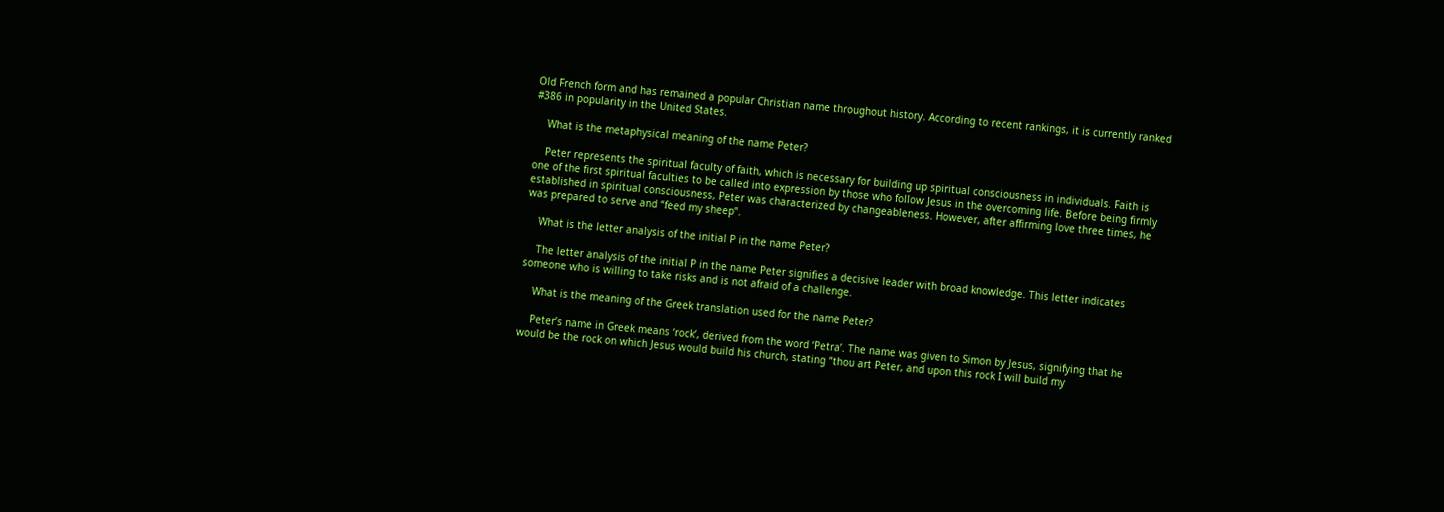Old French form and has remained a popular Christian name throughout history. According to recent rankings, it is currently ranked #386 in popularity in the United States.

    What is the metaphysical meaning of the name Peter?

    Peter represents the spiritual faculty of faith, which is necessary for building up spiritual consciousness in individuals. Faith is one of the first spiritual faculties to be called into expression by those who follow Jesus in the overcoming life. Before being firmly established in spiritual consciousness, Peter was characterized by changeableness. However, after affirming love three times, he was prepared to serve and “feed my sheep”.

    What is the letter analysis of the initial P in the name Peter?

    The letter analysis of the initial P in the name Peter signifies a decisive leader with broad knowledge. This letter indicates someone who is willing to take risks and is not afraid of a challenge.

    What is the meaning of the Greek translation used for the name Peter?

    Peter’s name in Greek means ‘rock’, derived from the word ‘Petra’. The name was given to Simon by Jesus, signifying that he would be the rock on which Jesus would build his church, stating “thou art Peter, and upon this rock I will build my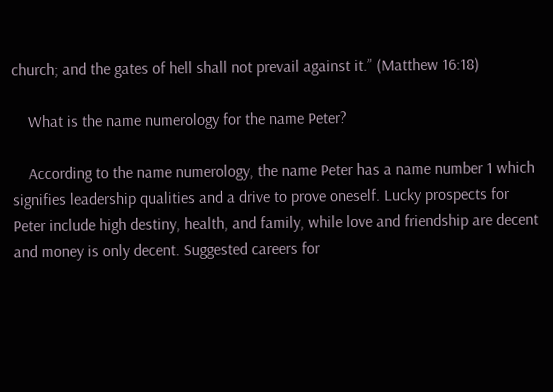church; and the gates of hell shall not prevail against it.” (Matthew 16:18)

    What is the name numerology for the name Peter?

    According to the name numerology, the name Peter has a name number 1 which signifies leadership qualities and a drive to prove oneself. Lucky prospects for Peter include high destiny, health, and family, while love and friendship are decent and money is only decent. Suggested careers for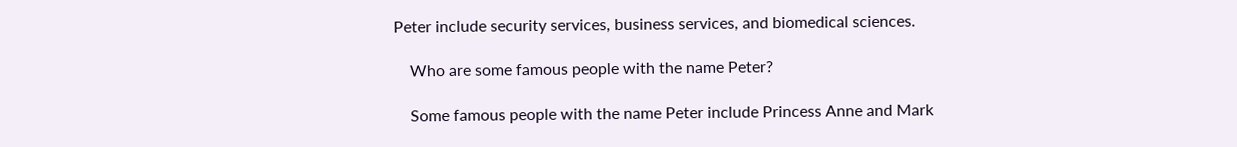Peter include security services, business services, and biomedical sciences.

    Who are some famous people with the name Peter?

    Some famous people with the name Peter include Princess Anne and Mark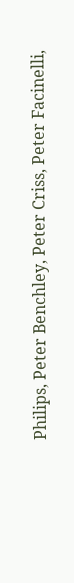Philips, Peter Benchley, Peter Criss, Peter Facinelli,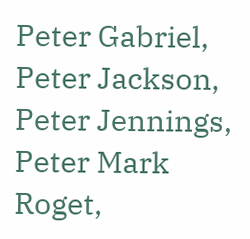Peter Gabriel, Peter Jackson, Peter Jennings, Peter Mark Roget,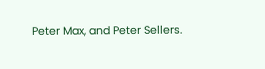Peter Max, and Peter Sellers.